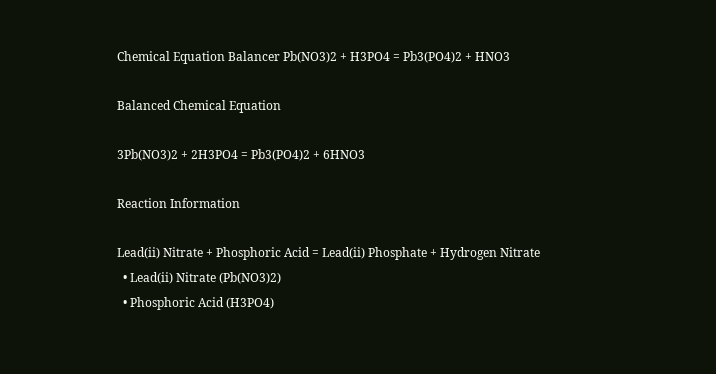Chemical Equation Balancer Pb(NO3)2 + H3PO4 = Pb3(PO4)2 + HNO3

Balanced Chemical Equation

3Pb(NO3)2 + 2H3PO4 = Pb3(PO4)2 + 6HNO3

Reaction Information

Lead(ii) Nitrate + Phosphoric Acid = Lead(ii) Phosphate + Hydrogen Nitrate
  • Lead(ii) Nitrate (Pb(NO3)2)
  • Phosphoric Acid (H3PO4)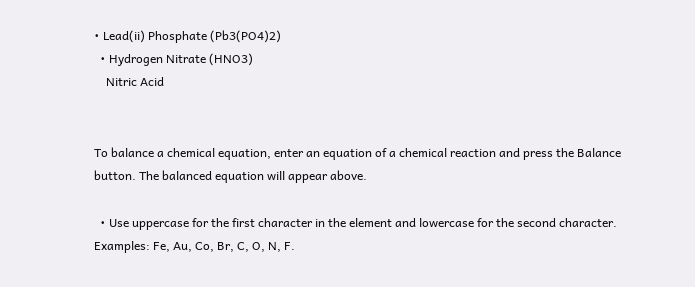• Lead(ii) Phosphate (Pb3(PO4)2)
  • Hydrogen Nitrate (HNO3)
    Nitric Acid


To balance a chemical equation, enter an equation of a chemical reaction and press the Balance button. The balanced equation will appear above.

  • Use uppercase for the first character in the element and lowercase for the second character. Examples: Fe, Au, Co, Br, C, O, N, F.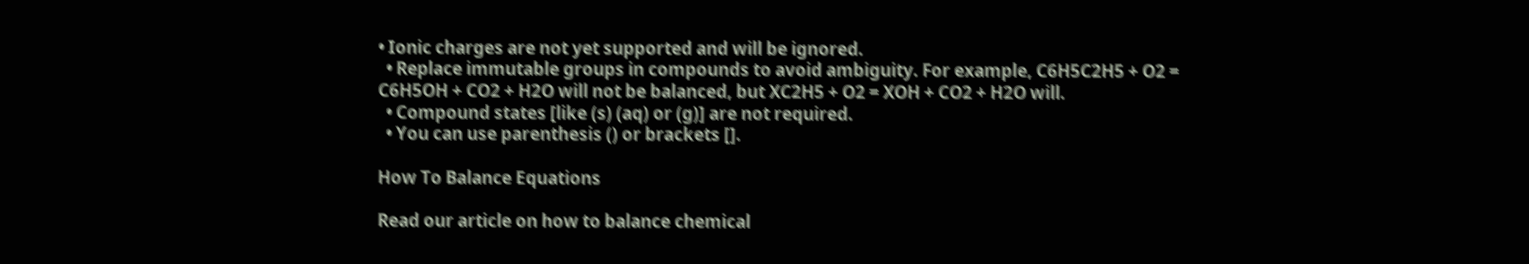• Ionic charges are not yet supported and will be ignored.
  • Replace immutable groups in compounds to avoid ambiguity. For example, C6H5C2H5 + O2 = C6H5OH + CO2 + H2O will not be balanced, but XC2H5 + O2 = XOH + CO2 + H2O will.
  • Compound states [like (s) (aq) or (g)] are not required.
  • You can use parenthesis () or brackets [].

How To Balance Equations

Read our article on how to balance chemical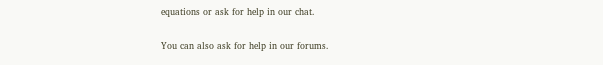equations or ask for help in our chat.

You can also ask for help in our forums.